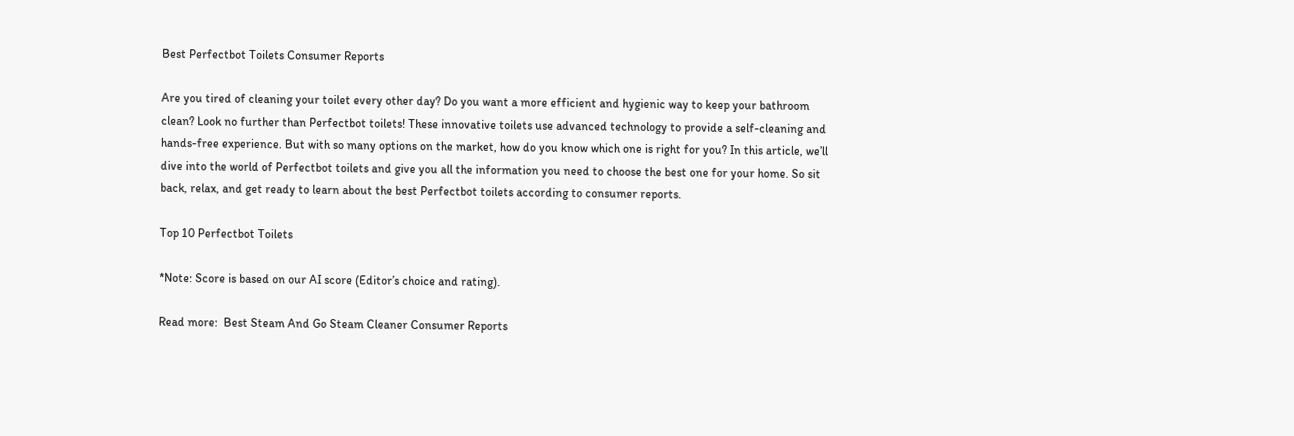Best Perfectbot Toilets Consumer Reports

Are you tired of cleaning your toilet every other day? Do you want a more efficient and hygienic way to keep your bathroom clean? Look no further than Perfectbot toilets! These innovative toilets use advanced technology to provide a self-cleaning and hands-free experience. But with so many options on the market, how do you know which one is right for you? In this article, we’ll dive into the world of Perfectbot toilets and give you all the information you need to choose the best one for your home. So sit back, relax, and get ready to learn about the best Perfectbot toilets according to consumer reports.

Top 10 Perfectbot Toilets

*Note: Score is based on our AI score (Editor’s choice and rating).

Read more:  Best Steam And Go Steam Cleaner Consumer Reports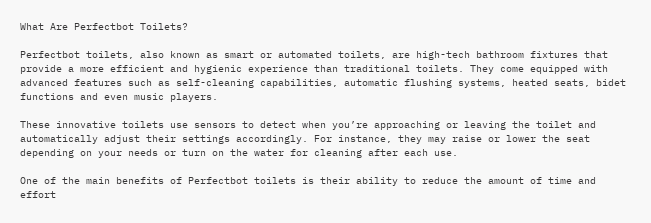What Are Perfectbot Toilets?

Perfectbot toilets, also known as smart or automated toilets, are high-tech bathroom fixtures that provide a more efficient and hygienic experience than traditional toilets. They come equipped with advanced features such as self-cleaning capabilities, automatic flushing systems, heated seats, bidet functions and even music players.

These innovative toilets use sensors to detect when you’re approaching or leaving the toilet and automatically adjust their settings accordingly. For instance, they may raise or lower the seat depending on your needs or turn on the water for cleaning after each use.

One of the main benefits of Perfectbot toilets is their ability to reduce the amount of time and effort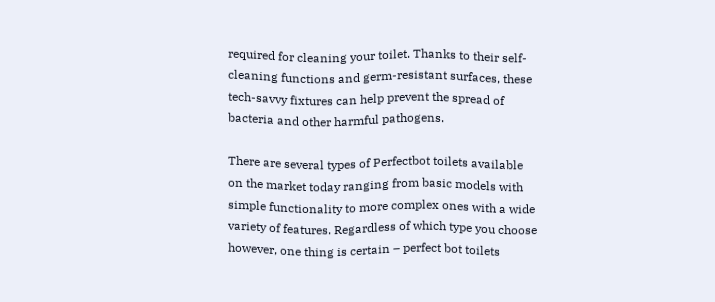required for cleaning your toilet. Thanks to their self-cleaning functions and germ-resistant surfaces, these tech-savvy fixtures can help prevent the spread of bacteria and other harmful pathogens.

There are several types of Perfectbot toilets available on the market today ranging from basic models with simple functionality to more complex ones with a wide variety of features. Regardless of which type you choose however, one thing is certain – perfect bot toilets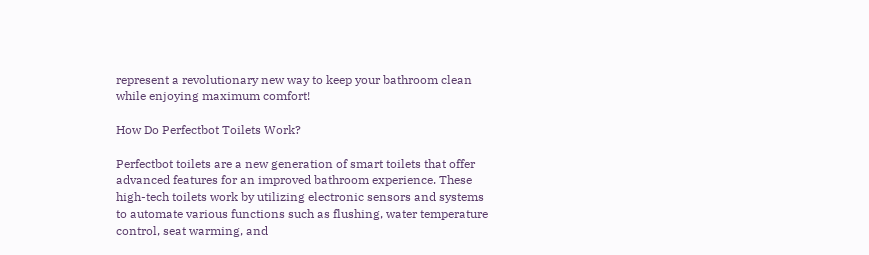represent a revolutionary new way to keep your bathroom clean while enjoying maximum comfort!

How Do Perfectbot Toilets Work?

Perfectbot toilets are a new generation of smart toilets that offer advanced features for an improved bathroom experience. These high-tech toilets work by utilizing electronic sensors and systems to automate various functions such as flushing, water temperature control, seat warming, and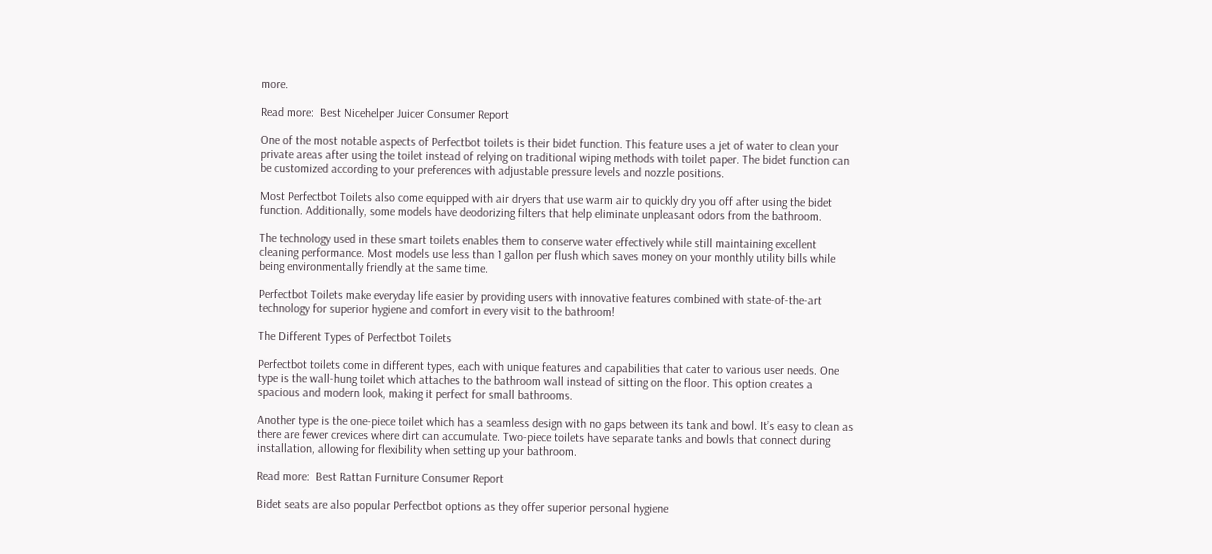more.

Read more:  Best Nicehelper Juicer Consumer Report

One of the most notable aspects of Perfectbot toilets is their bidet function. This feature uses a jet of water to clean your private areas after using the toilet instead of relying on traditional wiping methods with toilet paper. The bidet function can be customized according to your preferences with adjustable pressure levels and nozzle positions.

Most Perfectbot Toilets also come equipped with air dryers that use warm air to quickly dry you off after using the bidet function. Additionally, some models have deodorizing filters that help eliminate unpleasant odors from the bathroom.

The technology used in these smart toilets enables them to conserve water effectively while still maintaining excellent cleaning performance. Most models use less than 1 gallon per flush which saves money on your monthly utility bills while being environmentally friendly at the same time.

Perfectbot Toilets make everyday life easier by providing users with innovative features combined with state-of-the-art technology for superior hygiene and comfort in every visit to the bathroom!

The Different Types of Perfectbot Toilets

Perfectbot toilets come in different types, each with unique features and capabilities that cater to various user needs. One type is the wall-hung toilet which attaches to the bathroom wall instead of sitting on the floor. This option creates a spacious and modern look, making it perfect for small bathrooms.

Another type is the one-piece toilet which has a seamless design with no gaps between its tank and bowl. It’s easy to clean as there are fewer crevices where dirt can accumulate. Two-piece toilets have separate tanks and bowls that connect during installation, allowing for flexibility when setting up your bathroom.

Read more:  Best Rattan Furniture Consumer Report

Bidet seats are also popular Perfectbot options as they offer superior personal hygiene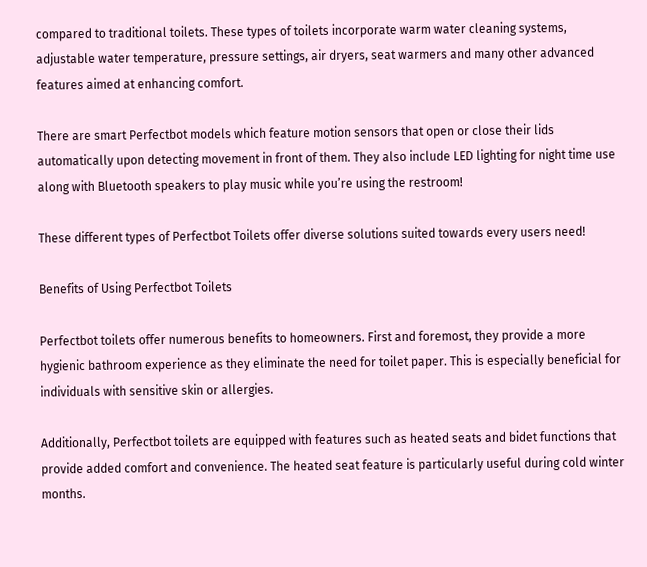compared to traditional toilets. These types of toilets incorporate warm water cleaning systems, adjustable water temperature, pressure settings, air dryers, seat warmers and many other advanced features aimed at enhancing comfort.

There are smart Perfectbot models which feature motion sensors that open or close their lids automatically upon detecting movement in front of them. They also include LED lighting for night time use along with Bluetooth speakers to play music while you’re using the restroom!

These different types of Perfectbot Toilets offer diverse solutions suited towards every users need!

Benefits of Using Perfectbot Toilets

Perfectbot toilets offer numerous benefits to homeowners. First and foremost, they provide a more hygienic bathroom experience as they eliminate the need for toilet paper. This is especially beneficial for individuals with sensitive skin or allergies.

Additionally, Perfectbot toilets are equipped with features such as heated seats and bidet functions that provide added comfort and convenience. The heated seat feature is particularly useful during cold winter months.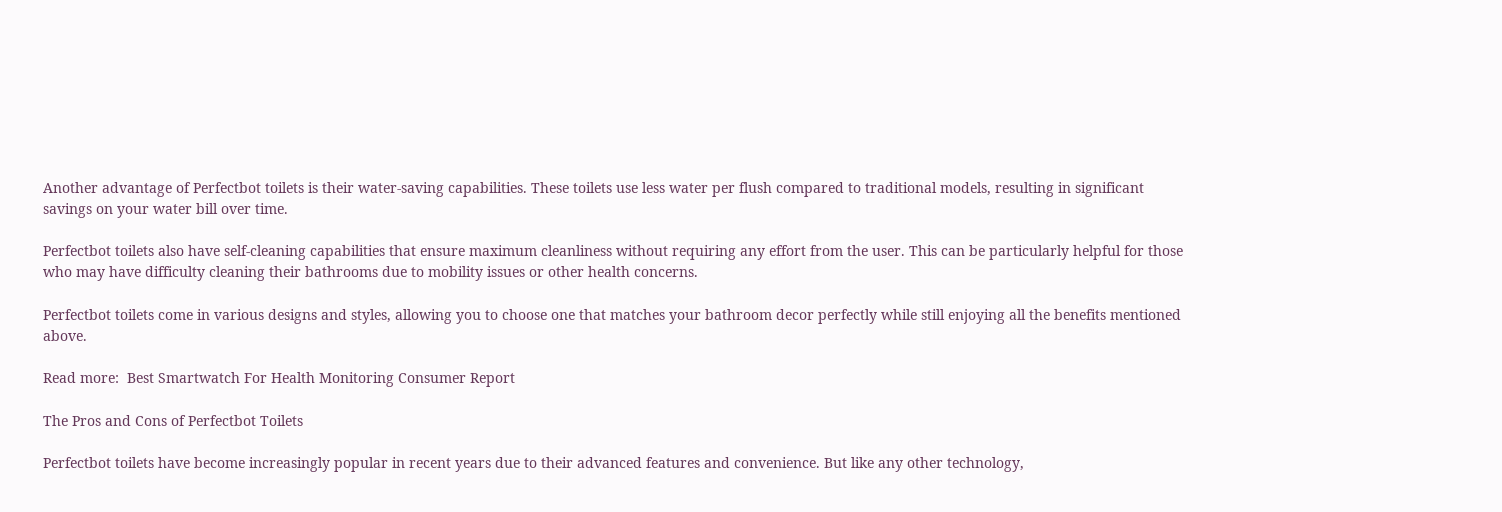Another advantage of Perfectbot toilets is their water-saving capabilities. These toilets use less water per flush compared to traditional models, resulting in significant savings on your water bill over time.

Perfectbot toilets also have self-cleaning capabilities that ensure maximum cleanliness without requiring any effort from the user. This can be particularly helpful for those who may have difficulty cleaning their bathrooms due to mobility issues or other health concerns.

Perfectbot toilets come in various designs and styles, allowing you to choose one that matches your bathroom decor perfectly while still enjoying all the benefits mentioned above.

Read more:  Best Smartwatch For Health Monitoring Consumer Report

The Pros and Cons of Perfectbot Toilets

Perfectbot toilets have become increasingly popular in recent years due to their advanced features and convenience. But like any other technology,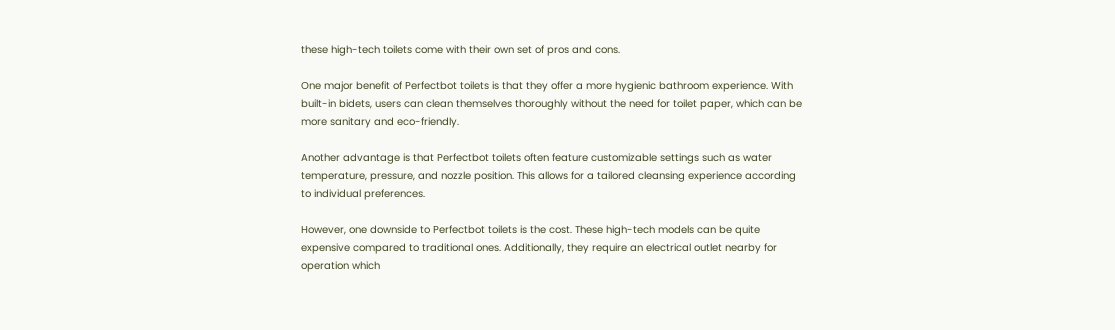these high-tech toilets come with their own set of pros and cons.

One major benefit of Perfectbot toilets is that they offer a more hygienic bathroom experience. With built-in bidets, users can clean themselves thoroughly without the need for toilet paper, which can be more sanitary and eco-friendly.

Another advantage is that Perfectbot toilets often feature customizable settings such as water temperature, pressure, and nozzle position. This allows for a tailored cleansing experience according to individual preferences.

However, one downside to Perfectbot toilets is the cost. These high-tech models can be quite expensive compared to traditional ones. Additionally, they require an electrical outlet nearby for operation which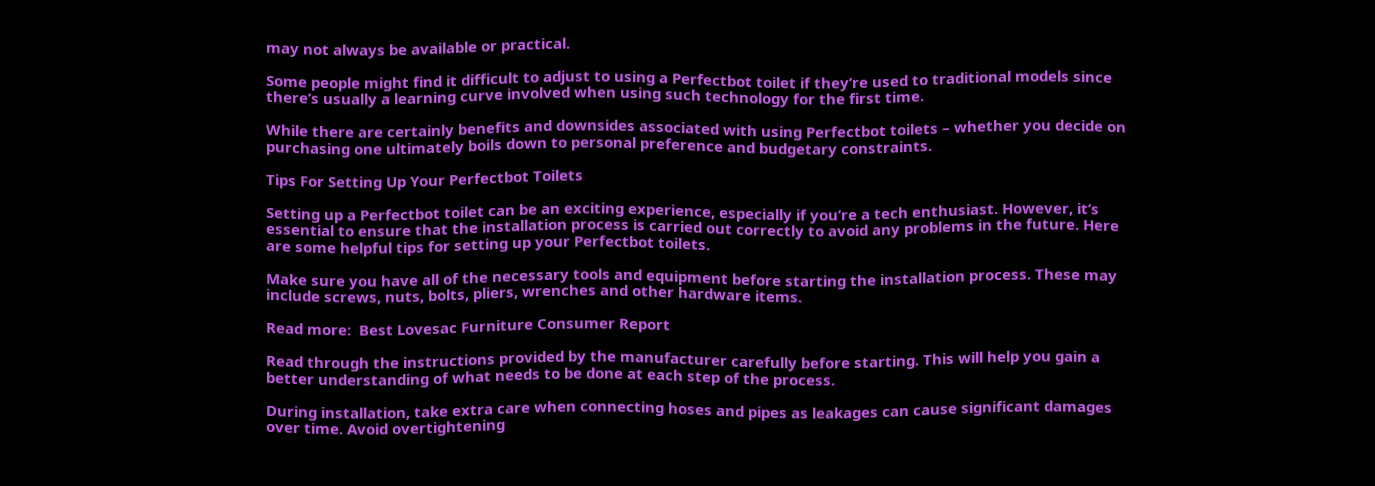may not always be available or practical.

Some people might find it difficult to adjust to using a Perfectbot toilet if they’re used to traditional models since there’s usually a learning curve involved when using such technology for the first time.

While there are certainly benefits and downsides associated with using Perfectbot toilets – whether you decide on purchasing one ultimately boils down to personal preference and budgetary constraints.

Tips For Setting Up Your Perfectbot Toilets

Setting up a Perfectbot toilet can be an exciting experience, especially if you’re a tech enthusiast. However, it’s essential to ensure that the installation process is carried out correctly to avoid any problems in the future. Here are some helpful tips for setting up your Perfectbot toilets.

Make sure you have all of the necessary tools and equipment before starting the installation process. These may include screws, nuts, bolts, pliers, wrenches and other hardware items.

Read more:  Best Lovesac Furniture Consumer Report

Read through the instructions provided by the manufacturer carefully before starting. This will help you gain a better understanding of what needs to be done at each step of the process.

During installation, take extra care when connecting hoses and pipes as leakages can cause significant damages over time. Avoid overtightening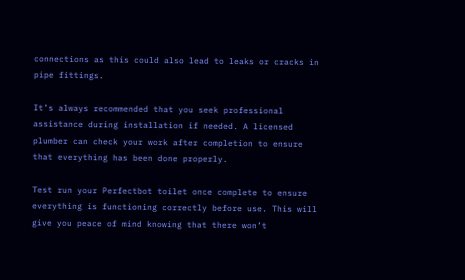connections as this could also lead to leaks or cracks in pipe fittings.

It’s always recommended that you seek professional assistance during installation if needed. A licensed plumber can check your work after completion to ensure that everything has been done properly.

Test run your Perfectbot toilet once complete to ensure everything is functioning correctly before use. This will give you peace of mind knowing that there won’t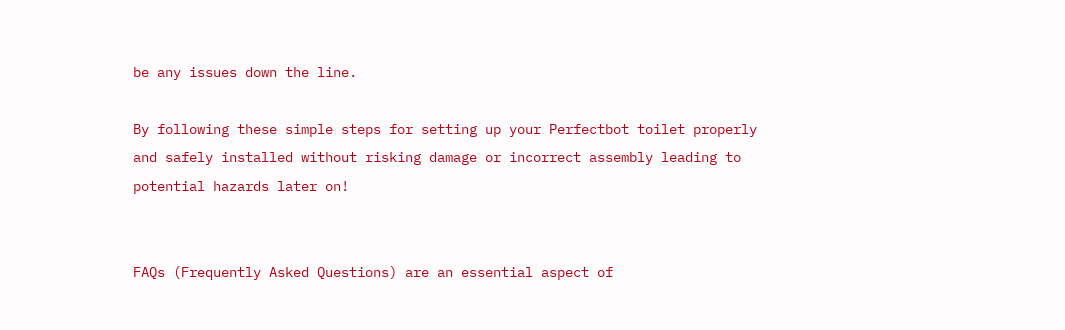be any issues down the line.

By following these simple steps for setting up your Perfectbot toilet properly and safely installed without risking damage or incorrect assembly leading to potential hazards later on!


FAQs (Frequently Asked Questions) are an essential aspect of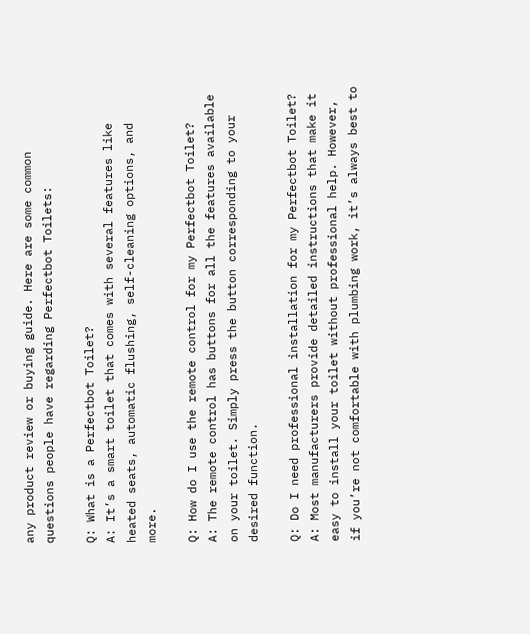any product review or buying guide. Here are some common questions people have regarding Perfectbot Toilets:

Q: What is a Perfectbot Toilet?
A: It’s a smart toilet that comes with several features like heated seats, automatic flushing, self-cleaning options, and more.

Q: How do I use the remote control for my Perfectbot Toilet?
A: The remote control has buttons for all the features available on your toilet. Simply press the button corresponding to your desired function.

Q: Do I need professional installation for my Perfectbot Toilet?
A: Most manufacturers provide detailed instructions that make it easy to install your toilet without professional help. However, if you’re not comfortable with plumbing work, it’s always best to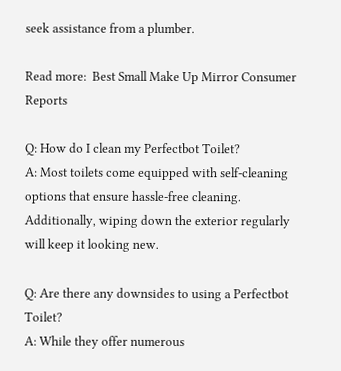seek assistance from a plumber.

Read more:  Best Small Make Up Mirror Consumer Reports

Q: How do I clean my Perfectbot Toilet?
A: Most toilets come equipped with self-cleaning options that ensure hassle-free cleaning. Additionally, wiping down the exterior regularly will keep it looking new.

Q: Are there any downsides to using a Perfectbot Toilet?
A: While they offer numerous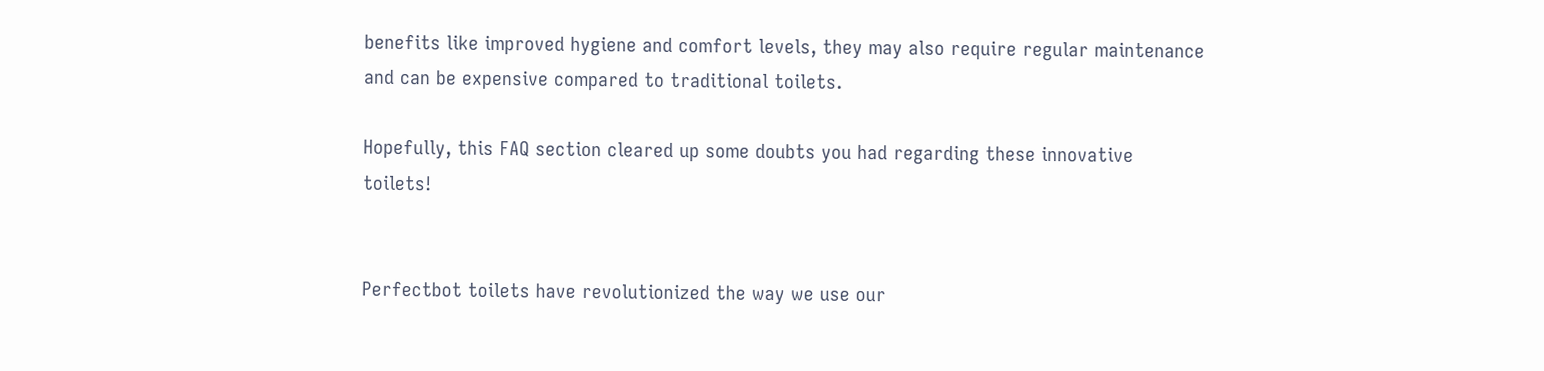benefits like improved hygiene and comfort levels, they may also require regular maintenance and can be expensive compared to traditional toilets.

Hopefully, this FAQ section cleared up some doubts you had regarding these innovative toilets!


Perfectbot toilets have revolutionized the way we use our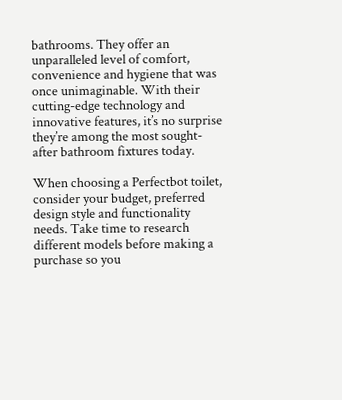bathrooms. They offer an unparalleled level of comfort, convenience and hygiene that was once unimaginable. With their cutting-edge technology and innovative features, it’s no surprise they’re among the most sought-after bathroom fixtures today.

When choosing a Perfectbot toilet, consider your budget, preferred design style and functionality needs. Take time to research different models before making a purchase so you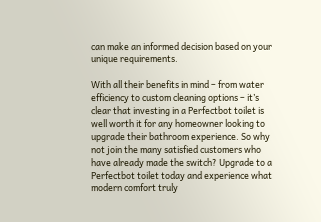can make an informed decision based on your unique requirements.

With all their benefits in mind – from water efficiency to custom cleaning options – it’s clear that investing in a Perfectbot toilet is well worth it for any homeowner looking to upgrade their bathroom experience. So why not join the many satisfied customers who have already made the switch? Upgrade to a Perfectbot toilet today and experience what modern comfort truly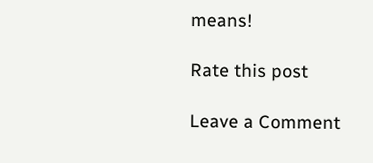means!

Rate this post

Leave a Comment